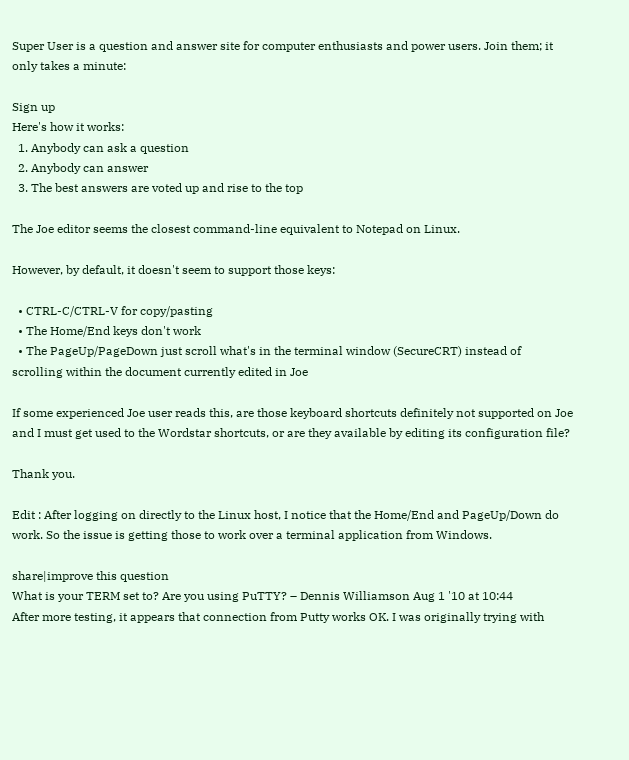Super User is a question and answer site for computer enthusiasts and power users. Join them; it only takes a minute:

Sign up
Here's how it works:
  1. Anybody can ask a question
  2. Anybody can answer
  3. The best answers are voted up and rise to the top

The Joe editor seems the closest command-line equivalent to Notepad on Linux.

However, by default, it doesn't seem to support those keys:

  • CTRL-C/CTRL-V for copy/pasting
  • The Home/End keys don't work
  • The PageUp/PageDown just scroll what's in the terminal window (SecureCRT) instead of scrolling within the document currently edited in Joe

If some experienced Joe user reads this, are those keyboard shortcuts definitely not supported on Joe and I must get used to the Wordstar shortcuts, or are they available by editing its configuration file?

Thank you.

Edit : After logging on directly to the Linux host, I notice that the Home/End and PageUp/Down do work. So the issue is getting those to work over a terminal application from Windows.

share|improve this question
What is your TERM set to? Are you using PuTTY? – Dennis Williamson Aug 1 '10 at 10:44
After more testing, it appears that connection from Putty works OK. I was originally trying with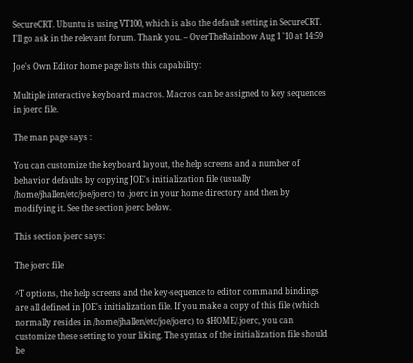SecureCRT. Ubuntu is using VT100, which is also the default setting in SecureCRT. I'll go ask in the relevant forum. Thank you. – OverTheRainbow Aug 1 '10 at 14:59

Joe's Own Editor home page lists this capability:

Multiple interactive keyboard macros. Macros can be assigned to key sequences in joerc file.

The man page says :

You can customize the keyboard layout, the help screens and a number of behavior defaults by copying JOE's initialization file (usually /home/jhallen/etc/joe/joerc) to .joerc in your home directory and then by modifying it. See the section joerc below.

This section joerc says:

The joerc file

^T options, the help screens and the key-sequence to editor command bindings are all defined in JOE's initialization file. If you make a copy of this file (which normally resides in /home/jhallen/etc/joe/joerc) to $HOME/.joerc, you can customize these setting to your liking. The syntax of the initialization file should be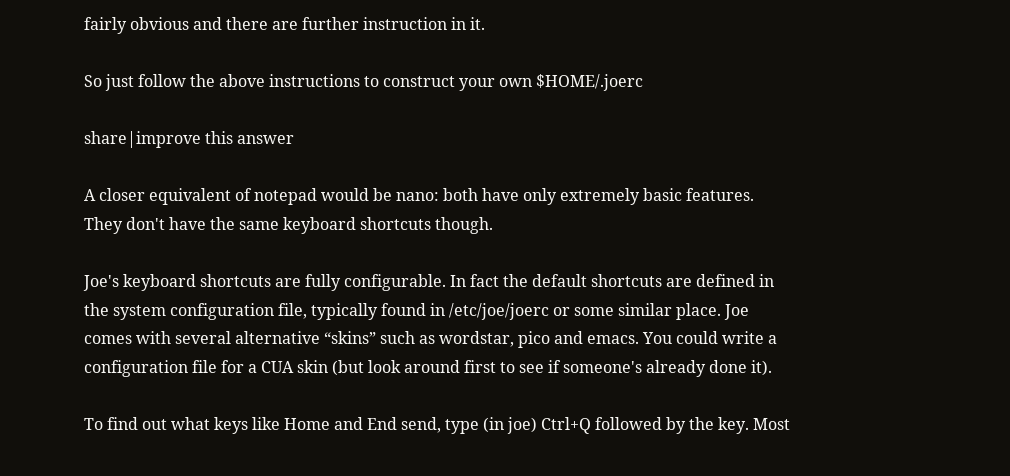fairly obvious and there are further instruction in it.

So just follow the above instructions to construct your own $HOME/.joerc

share|improve this answer

A closer equivalent of notepad would be nano: both have only extremely basic features. They don't have the same keyboard shortcuts though.

Joe's keyboard shortcuts are fully configurable. In fact the default shortcuts are defined in the system configuration file, typically found in /etc/joe/joerc or some similar place. Joe comes with several alternative “skins” such as wordstar, pico and emacs. You could write a configuration file for a CUA skin (but look around first to see if someone's already done it).

To find out what keys like Home and End send, type (in joe) Ctrl+Q followed by the key. Most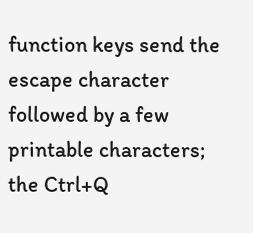function keys send the escape character followed by a few printable characters; the Ctrl+Q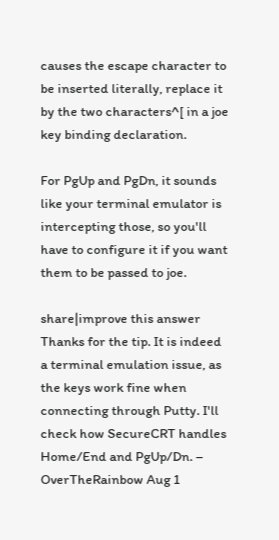causes the escape character to be inserted literally, replace it by the two characters^[ in a joe key binding declaration.

For PgUp and PgDn, it sounds like your terminal emulator is intercepting those, so you'll have to configure it if you want them to be passed to joe.

share|improve this answer
Thanks for the tip. It is indeed a terminal emulation issue, as the keys work fine when connecting through Putty. I'll check how SecureCRT handles Home/End and PgUp/Dn. – OverTheRainbow Aug 1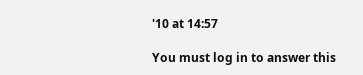'10 at 14:57

You must log in to answer this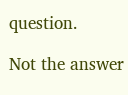question.

Not the answer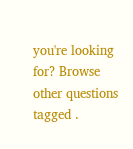you're looking for? Browse other questions tagged .